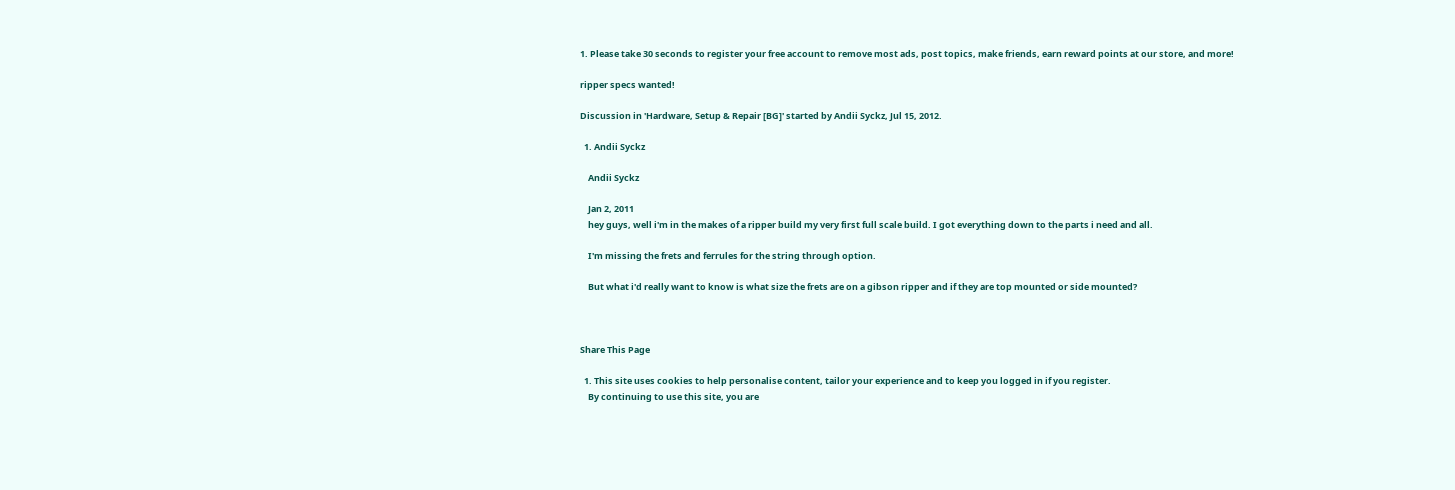1. Please take 30 seconds to register your free account to remove most ads, post topics, make friends, earn reward points at our store, and more!

ripper specs wanted!

Discussion in 'Hardware, Setup & Repair [BG]' started by Andii Syckz, Jul 15, 2012.

  1. Andii Syckz

    Andii Syckz

    Jan 2, 2011
    hey guys, well i'm in the makes of a ripper build my very first full scale build. I got everything down to the parts i need and all.

    I'm missing the frets and ferrules for the string through option.

    But what i'd really want to know is what size the frets are on a gibson ripper and if they are top mounted or side mounted?



Share This Page

  1. This site uses cookies to help personalise content, tailor your experience and to keep you logged in if you register.
    By continuing to use this site, you are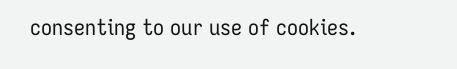consenting to our use of cookies.